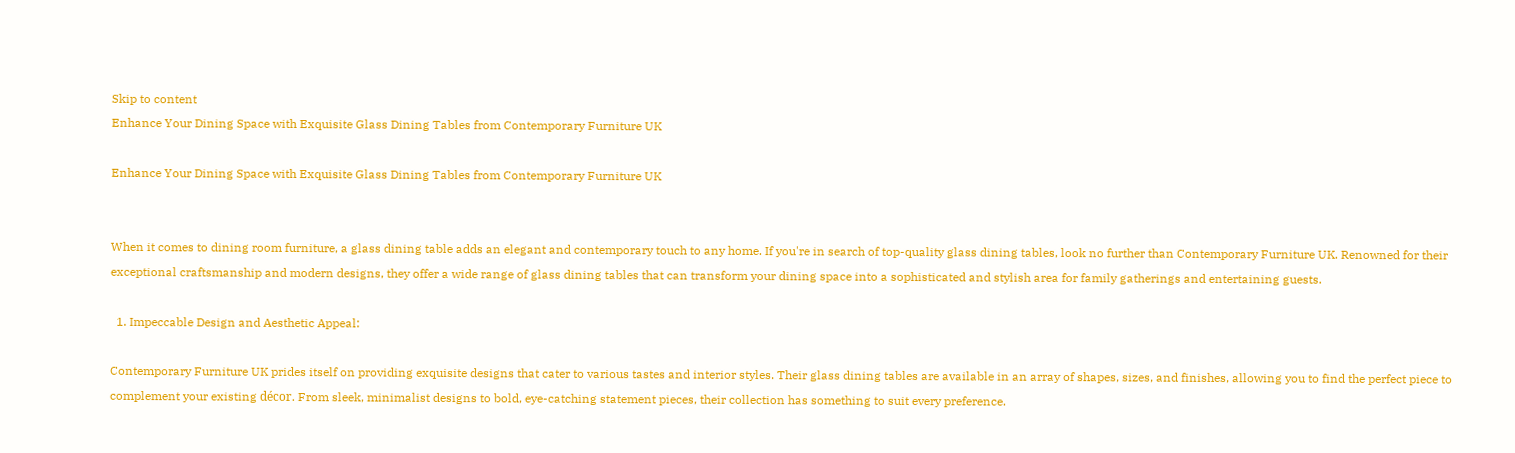Skip to content
Enhance Your Dining Space with Exquisite Glass Dining Tables from Contemporary Furniture UK

Enhance Your Dining Space with Exquisite Glass Dining Tables from Contemporary Furniture UK


When it comes to dining room furniture, a glass dining table adds an elegant and contemporary touch to any home. If you're in search of top-quality glass dining tables, look no further than Contemporary Furniture UK. Renowned for their exceptional craftsmanship and modern designs, they offer a wide range of glass dining tables that can transform your dining space into a sophisticated and stylish area for family gatherings and entertaining guests.

  1. Impeccable Design and Aesthetic Appeal:

Contemporary Furniture UK prides itself on providing exquisite designs that cater to various tastes and interior styles. Their glass dining tables are available in an array of shapes, sizes, and finishes, allowing you to find the perfect piece to complement your existing décor. From sleek, minimalist designs to bold, eye-catching statement pieces, their collection has something to suit every preference.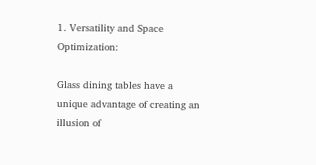1. Versatility and Space Optimization:

Glass dining tables have a unique advantage of creating an illusion of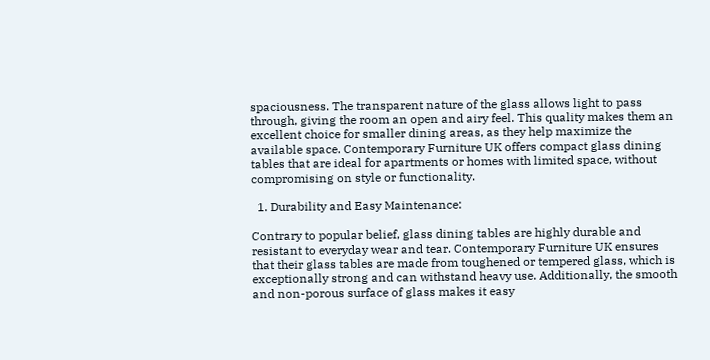spaciousness. The transparent nature of the glass allows light to pass through, giving the room an open and airy feel. This quality makes them an excellent choice for smaller dining areas, as they help maximize the available space. Contemporary Furniture UK offers compact glass dining tables that are ideal for apartments or homes with limited space, without compromising on style or functionality.

  1. Durability and Easy Maintenance:

Contrary to popular belief, glass dining tables are highly durable and resistant to everyday wear and tear. Contemporary Furniture UK ensures that their glass tables are made from toughened or tempered glass, which is exceptionally strong and can withstand heavy use. Additionally, the smooth and non-porous surface of glass makes it easy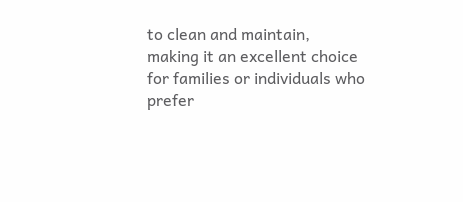to clean and maintain, making it an excellent choice for families or individuals who prefer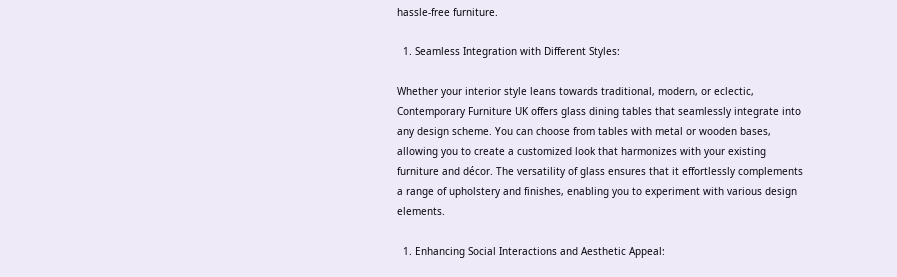hassle-free furniture.

  1. Seamless Integration with Different Styles:

Whether your interior style leans towards traditional, modern, or eclectic, Contemporary Furniture UK offers glass dining tables that seamlessly integrate into any design scheme. You can choose from tables with metal or wooden bases, allowing you to create a customized look that harmonizes with your existing furniture and décor. The versatility of glass ensures that it effortlessly complements a range of upholstery and finishes, enabling you to experiment with various design elements.

  1. Enhancing Social Interactions and Aesthetic Appeal: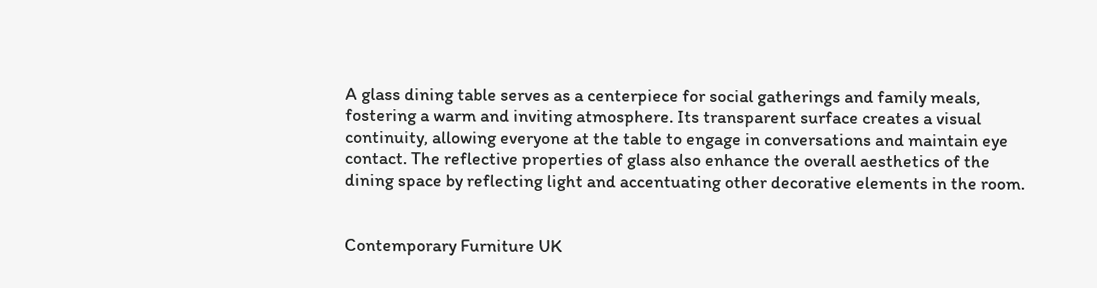A glass dining table serves as a centerpiece for social gatherings and family meals, fostering a warm and inviting atmosphere. Its transparent surface creates a visual continuity, allowing everyone at the table to engage in conversations and maintain eye contact. The reflective properties of glass also enhance the overall aesthetics of the dining space by reflecting light and accentuating other decorative elements in the room.


Contemporary Furniture UK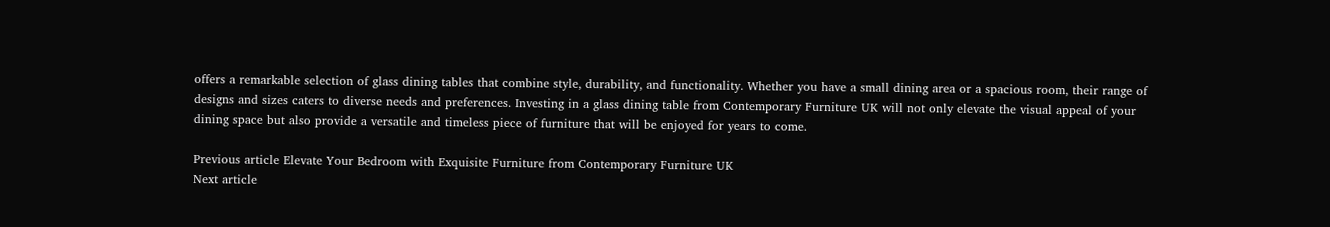offers a remarkable selection of glass dining tables that combine style, durability, and functionality. Whether you have a small dining area or a spacious room, their range of designs and sizes caters to diverse needs and preferences. Investing in a glass dining table from Contemporary Furniture UK will not only elevate the visual appeal of your dining space but also provide a versatile and timeless piece of furniture that will be enjoyed for years to come.

Previous article Elevate Your Bedroom with Exquisite Furniture from Contemporary Furniture UK
Next article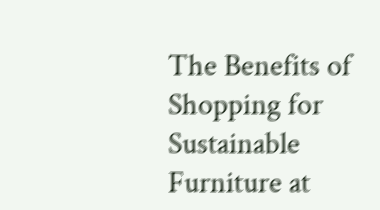The Benefits of Shopping for Sustainable Furniture at